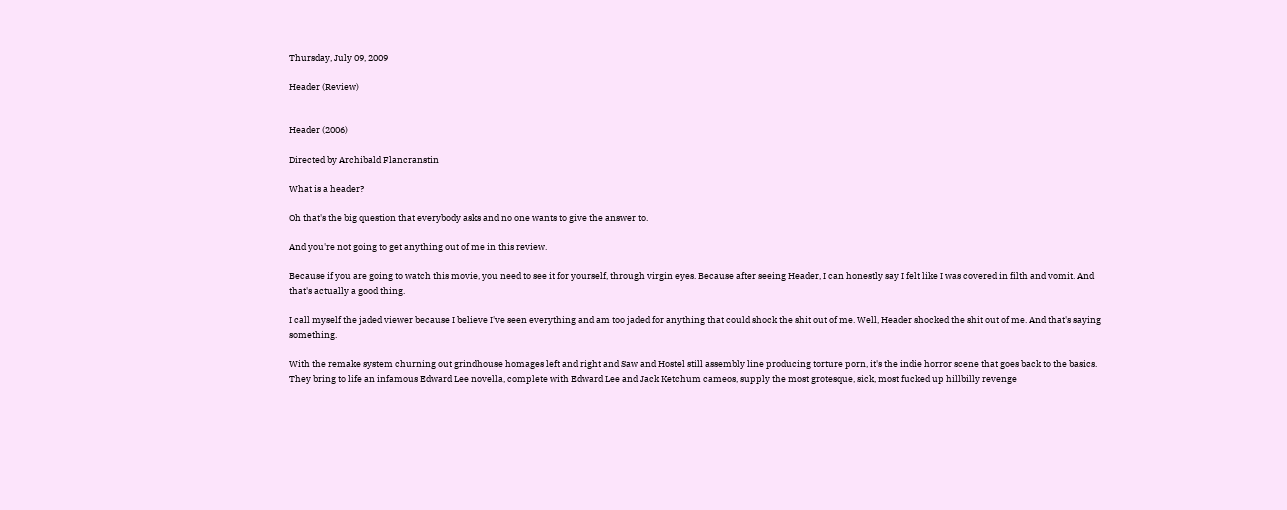Thursday, July 09, 2009

Header (Review)


Header (2006)

Directed by Archibald Flancranstin

What is a header?

Oh that's the big question that everybody asks and no one wants to give the answer to.

And you're not going to get anything out of me in this review.

Because if you are going to watch this movie, you need to see it for yourself, through virgin eyes. Because after seeing Header, I can honestly say I felt like I was covered in filth and vomit. And that's actually a good thing.

I call myself the jaded viewer because I believe I've seen everything and am too jaded for anything that could shock the shit out of me. Well, Header shocked the shit out of me. And that's saying something.

With the remake system churning out grindhouse homages left and right and Saw and Hostel still assembly line producing torture porn, it's the indie horror scene that goes back to the basics. They bring to life an infamous Edward Lee novella, complete with Edward Lee and Jack Ketchum cameos, supply the most grotesque, sick, most fucked up hillbilly revenge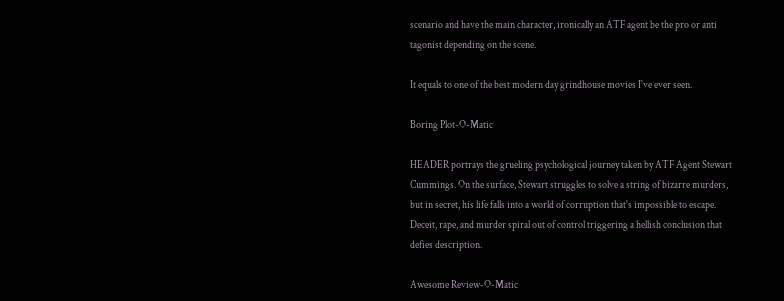scenario and have the main character, ironically an ATF agent be the pro or anti tagonist depending on the scene.

It equals to one of the best modern day grindhouse movies I've ever seen.

Boring Plot-O-Matic

HEADER portrays the grueling psychological journey taken by ATF Agent Stewart Cummings. On the surface, Stewart struggles to solve a string of bizarre murders, but in secret, his life falls into a world of corruption that's impossible to escape. Deceit, rape, and murder spiral out of control triggering a hellish conclusion that defies description.

Awesome Review-O-Matic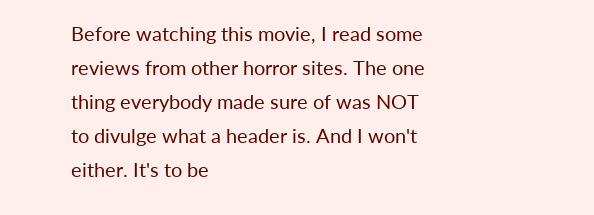Before watching this movie, I read some reviews from other horror sites. The one thing everybody made sure of was NOT to divulge what a header is. And I won't either. It's to be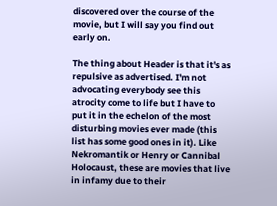discovered over the course of the movie, but I will say you find out early on.

The thing about Header is that it's as repulsive as advertised. I'm not advocating everybody see this atrocity come to life but I have to put it in the echelon of the most disturbing movies ever made (this list has some good ones in it). Like Nekromantik or Henry or Cannibal Holocaust, these are movies that live in infamy due to their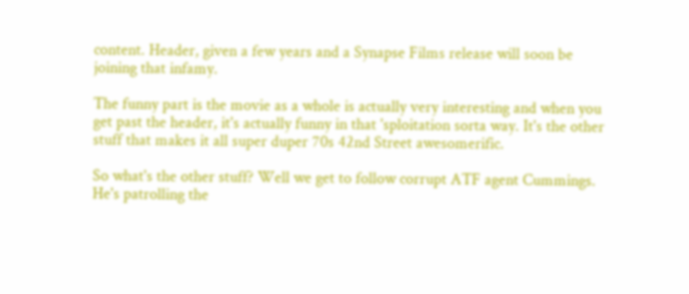content. Header, given a few years and a Synapse Films release will soon be joining that infamy.

The funny part is the movie as a whole is actually very interesting and when you get past the header, it's actually funny in that 'sploitation sorta way. It's the other stuff that makes it all super duper 70s 42nd Street awesomerific.

So what's the other stuff? Well we get to follow corrupt ATF agent Cummings. He's patrolling the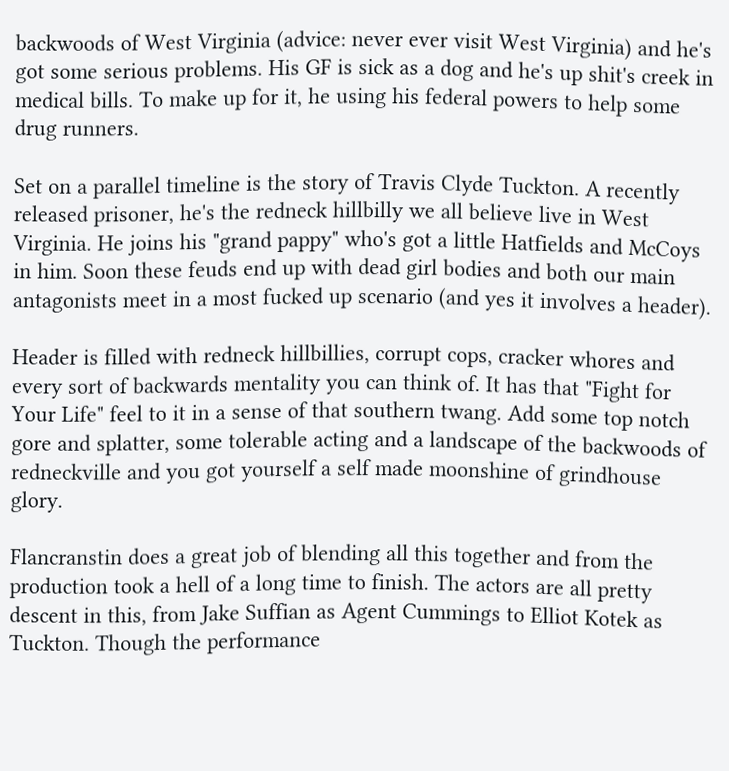backwoods of West Virginia (advice: never ever visit West Virginia) and he's got some serious problems. His GF is sick as a dog and he's up shit's creek in medical bills. To make up for it, he using his federal powers to help some drug runners.

Set on a parallel timeline is the story of Travis Clyde Tuckton. A recently released prisoner, he's the redneck hillbilly we all believe live in West Virginia. He joins his "grand pappy" who's got a little Hatfields and McCoys in him. Soon these feuds end up with dead girl bodies and both our main antagonists meet in a most fucked up scenario (and yes it involves a header).

Header is filled with redneck hillbillies, corrupt cops, cracker whores and every sort of backwards mentality you can think of. It has that "Fight for Your Life" feel to it in a sense of that southern twang. Add some top notch gore and splatter, some tolerable acting and a landscape of the backwoods of redneckville and you got yourself a self made moonshine of grindhouse glory.

Flancranstin does a great job of blending all this together and from the production took a hell of a long time to finish. The actors are all pretty descent in this, from Jake Suffian as Agent Cummings to Elliot Kotek as Tuckton. Though the performance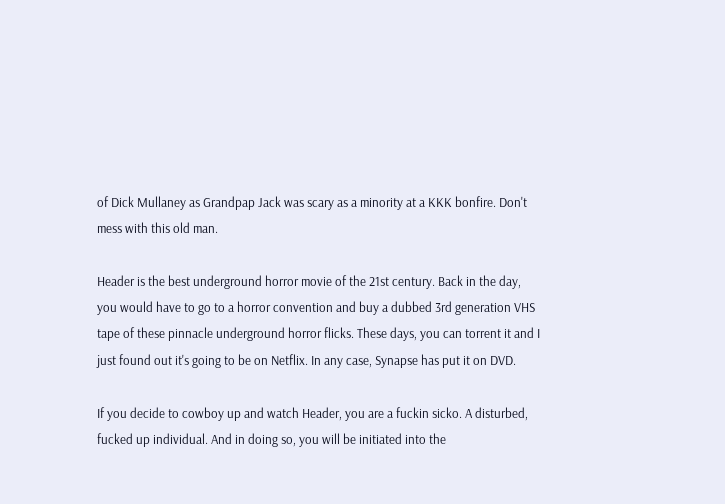of Dick Mullaney as Grandpap Jack was scary as a minority at a KKK bonfire. Don't mess with this old man.

Header is the best underground horror movie of the 21st century. Back in the day, you would have to go to a horror convention and buy a dubbed 3rd generation VHS tape of these pinnacle underground horror flicks. These days, you can torrent it and I just found out it's going to be on Netflix. In any case, Synapse has put it on DVD.

If you decide to cowboy up and watch Header, you are a fuckin sicko. A disturbed, fucked up individual. And in doing so, you will be initiated into the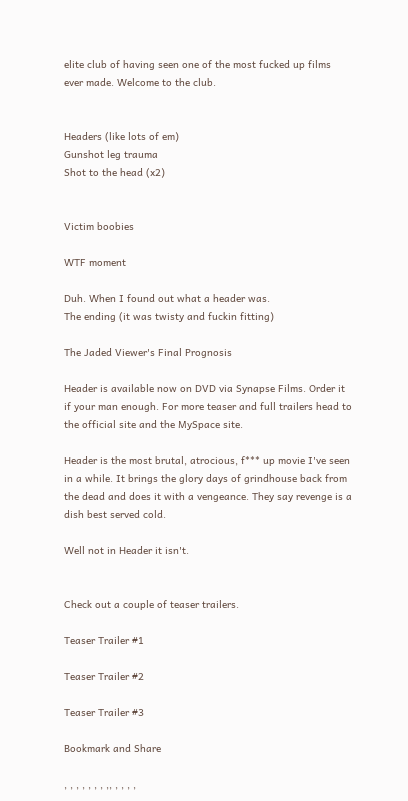elite club of having seen one of the most fucked up films ever made. Welcome to the club.


Headers (like lots of em)
Gunshot leg trauma
Shot to the head (x2)


Victim boobies

WTF moment

Duh. When I found out what a header was.
The ending (it was twisty and fuckin fitting)

The Jaded Viewer's Final Prognosis

Header is available now on DVD via Synapse Films. Order it if your man enough. For more teaser and full trailers head to the official site and the MySpace site.

Header is the most brutal, atrocious, f*** up movie I've seen in a while. It brings the glory days of grindhouse back from the dead and does it with a vengeance. They say revenge is a dish best served cold.

Well not in Header it isn't.


Check out a couple of teaser trailers.

Teaser Trailer #1

Teaser Trailer #2

Teaser Trailer #3

Bookmark and Share

, , , , , , , ,, , , , ,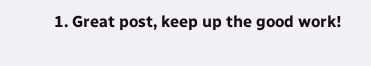1. Great post, keep up the good work!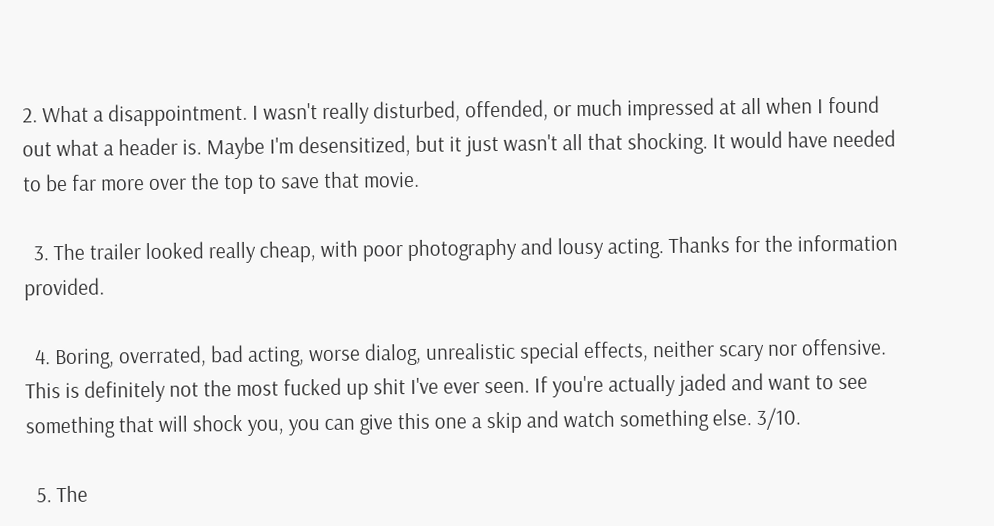2. What a disappointment. I wasn't really disturbed, offended, or much impressed at all when I found out what a header is. Maybe I'm desensitized, but it just wasn't all that shocking. It would have needed to be far more over the top to save that movie.

  3. The trailer looked really cheap, with poor photography and lousy acting. Thanks for the information provided.

  4. Boring, overrated, bad acting, worse dialog, unrealistic special effects, neither scary nor offensive. This is definitely not the most fucked up shit I've ever seen. If you're actually jaded and want to see something that will shock you, you can give this one a skip and watch something else. 3/10.

  5. The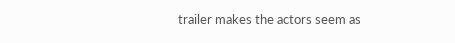trailer makes the actors seem as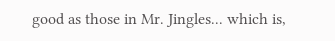good as those in Mr. Jingles... which is,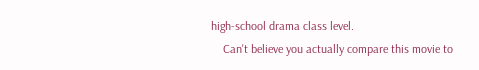high-school drama class level.
    Can't believe you actually compare this movie to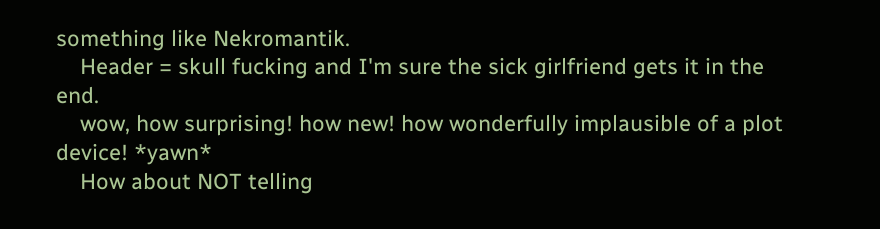something like Nekromantik.
    Header = skull fucking and I'm sure the sick girlfriend gets it in the end.
    wow, how surprising! how new! how wonderfully implausible of a plot device! *yawn*
    How about NOT telling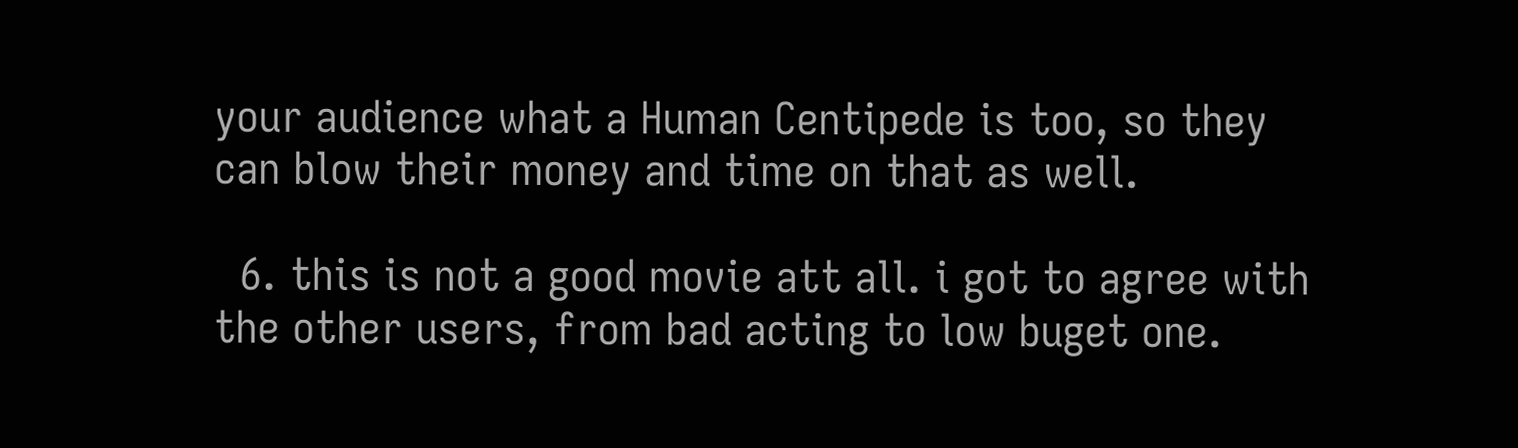your audience what a Human Centipede is too, so they can blow their money and time on that as well.

  6. this is not a good movie att all. i got to agree with the other users, from bad acting to low buget one.